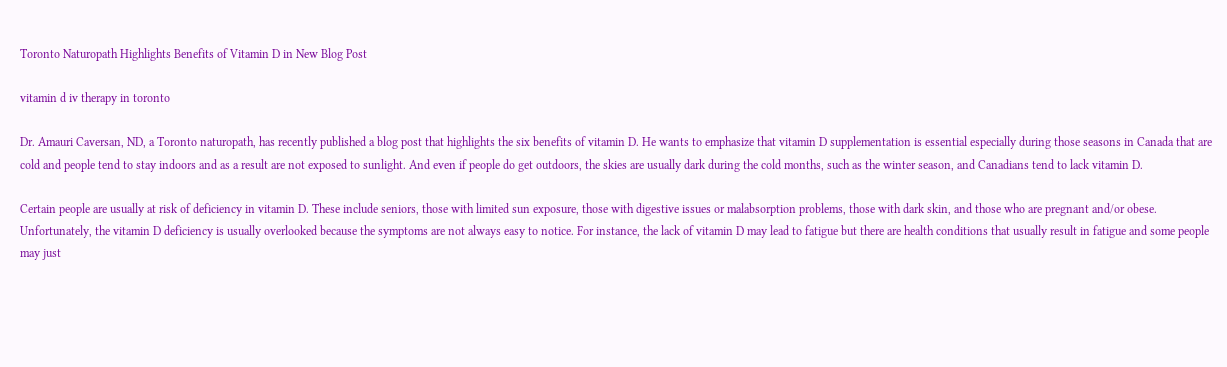Toronto Naturopath Highlights Benefits of Vitamin D in New Blog Post

vitamin d iv therapy in toronto

Dr. Amauri Caversan, ND, a Toronto naturopath, has recently published a blog post that highlights the six benefits of vitamin D. He wants to emphasize that vitamin D supplementation is essential especially during those seasons in Canada that are cold and people tend to stay indoors and as a result are not exposed to sunlight. And even if people do get outdoors, the skies are usually dark during the cold months, such as the winter season, and Canadians tend to lack vitamin D.

Certain people are usually at risk of deficiency in vitamin D. These include seniors, those with limited sun exposure, those with digestive issues or malabsorption problems, those with dark skin, and those who are pregnant and/or obese. Unfortunately, the vitamin D deficiency is usually overlooked because the symptoms are not always easy to notice. For instance, the lack of vitamin D may lead to fatigue but there are health conditions that usually result in fatigue and some people may just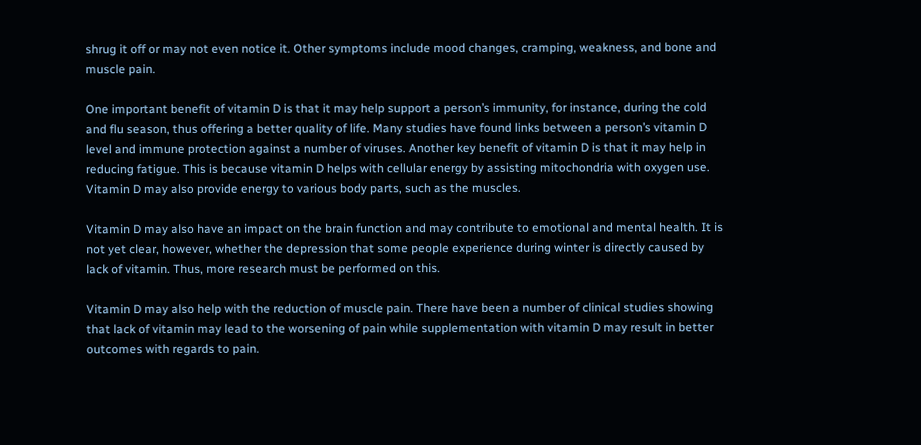shrug it off or may not even notice it. Other symptoms include mood changes, cramping, weakness, and bone and muscle pain.

One important benefit of vitamin D is that it may help support a person’s immunity, for instance, during the cold and flu season, thus offering a better quality of life. Many studies have found links between a person’s vitamin D level and immune protection against a number of viruses. Another key benefit of vitamin D is that it may help in reducing fatigue. This is because vitamin D helps with cellular energy by assisting mitochondria with oxygen use. Vitamin D may also provide energy to various body parts, such as the muscles.

Vitamin D may also have an impact on the brain function and may contribute to emotional and mental health. It is not yet clear, however, whether the depression that some people experience during winter is directly caused by lack of vitamin. Thus, more research must be performed on this.

Vitamin D may also help with the reduction of muscle pain. There have been a number of clinical studies showing that lack of vitamin may lead to the worsening of pain while supplementation with vitamin D may result in better outcomes with regards to pain.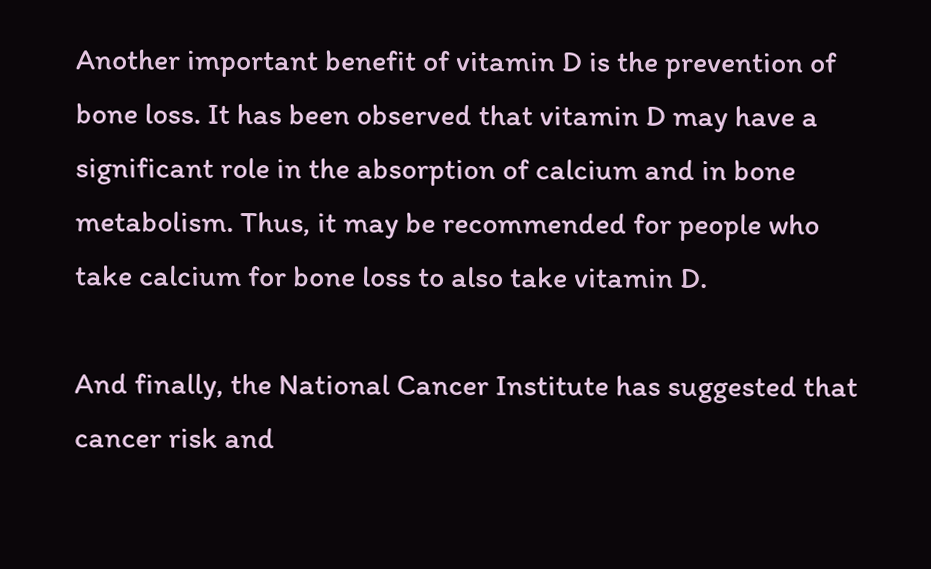Another important benefit of vitamin D is the prevention of bone loss. It has been observed that vitamin D may have a significant role in the absorption of calcium and in bone metabolism. Thus, it may be recommended for people who take calcium for bone loss to also take vitamin D.

And finally, the National Cancer Institute has suggested that cancer risk and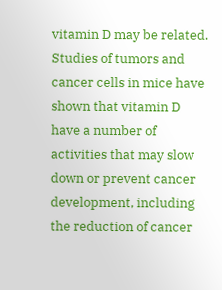vitamin D may be related. Studies of tumors and cancer cells in mice have shown that vitamin D have a number of activities that may slow down or prevent cancer development, including the reduction of cancer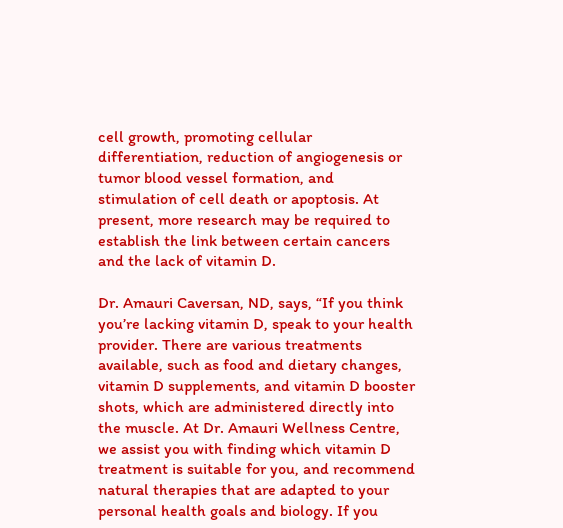cell growth, promoting cellular differentiation, reduction of angiogenesis or tumor blood vessel formation, and stimulation of cell death or apoptosis. At present, more research may be required to establish the link between certain cancers and the lack of vitamin D.

Dr. Amauri Caversan, ND, says, “If you think you’re lacking vitamin D, speak to your health provider. There are various treatments available, such as food and dietary changes, vitamin D supplements, and vitamin D booster shots, which are administered directly into the muscle. At Dr. Amauri Wellness Centre, we assist you with finding which vitamin D treatment is suitable for you, and recommend natural therapies that are adapted to your personal health goals and biology. If you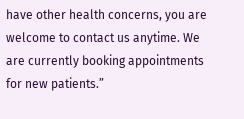have other health concerns, you are welcome to contact us anytime. We are currently booking appointments for new patients.”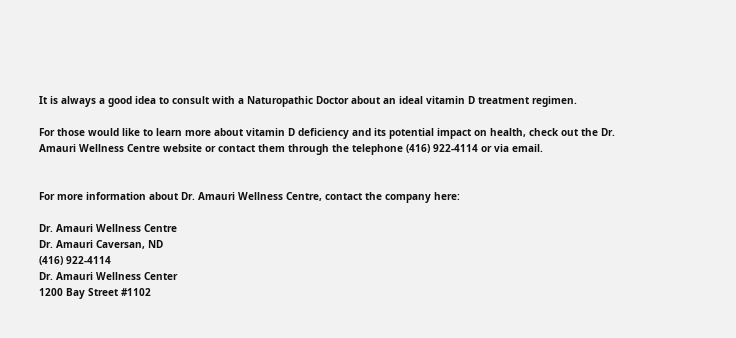It is always a good idea to consult with a Naturopathic Doctor about an ideal vitamin D treatment regimen.

For those would like to learn more about vitamin D deficiency and its potential impact on health, check out the Dr. Amauri Wellness Centre website or contact them through the telephone (416) 922-4114 or via email.


For more information about Dr. Amauri Wellness Centre, contact the company here:

Dr. Amauri Wellness Centre
Dr. Amauri Caversan, ND
(416) 922-4114
Dr. Amauri Wellness Center
1200 Bay Street #1102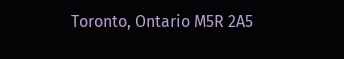Toronto, Ontario M5R 2A5